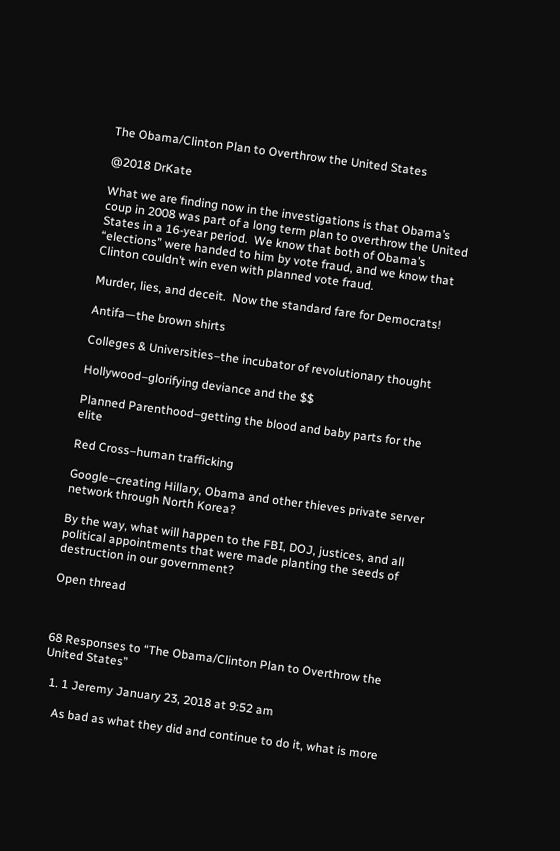The Obama/Clinton Plan to Overthrow the United States

@2018 DrKate

What we are finding now in the investigations is that Obama’s coup in 2008 was part of a long term plan to overthrow the United States in a 16-year period.  We know that both of Obama’s “elections” were handed to him by vote fraud, and we know that Clinton couldn’t win even with planned vote fraud.

Murder, lies, and deceit.  Now the standard fare for Democrats!

Antifa—the brown shirts

Colleges & Universities–the incubator of revolutionary thought

Hollywood–glorifying deviance and the $$

Planned Parenthood–getting the blood and baby parts for the elite

Red Cross–human trafficking

Google–creating Hillary, Obama and other thieves private server network through North Korea?

By the way, what will happen to the FBI, DOJ, justices, and all political appointments that were made planting the seeds of destruction in our government?

Open thread



68 Responses to “The Obama/Clinton Plan to Overthrow the United States”

  1. 1 Jeremy January 23, 2018 at 9:52 am

    As bad as what they did and continue to do it, what is more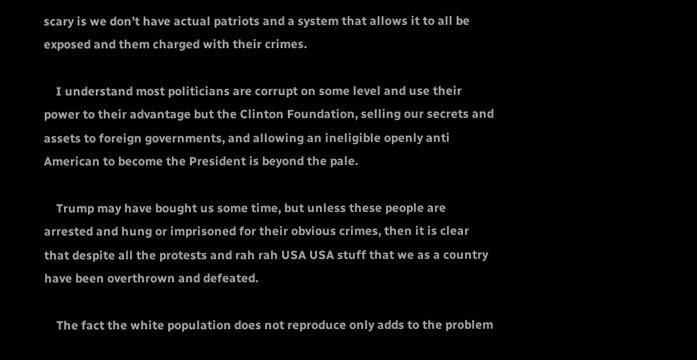scary is we don’t have actual patriots and a system that allows it to all be exposed and them charged with their crimes.

    I understand most politicians are corrupt on some level and use their power to their advantage but the Clinton Foundation, selling our secrets and assets to foreign governments, and allowing an ineligible openly anti American to become the President is beyond the pale.

    Trump may have bought us some time, but unless these people are arrested and hung or imprisoned for their obvious crimes, then it is clear that despite all the protests and rah rah USA USA stuff that we as a country have been overthrown and defeated.

    The fact the white population does not reproduce only adds to the problem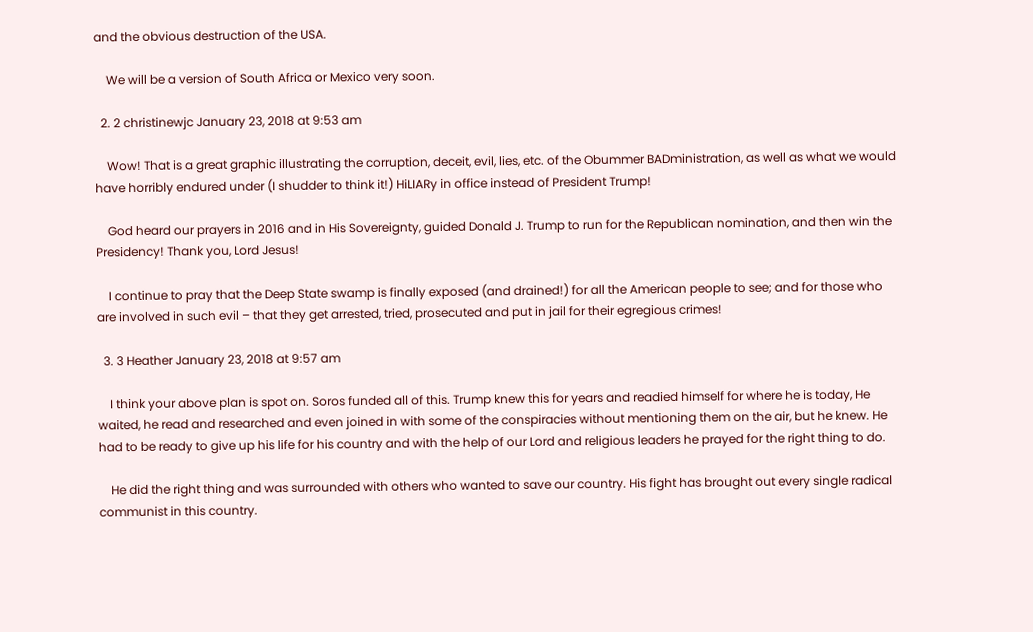and the obvious destruction of the USA.

    We will be a version of South Africa or Mexico very soon.

  2. 2 christinewjc January 23, 2018 at 9:53 am

    Wow! That is a great graphic illustrating the corruption, deceit, evil, lies, etc. of the Obummer BADministration, as well as what we would have horribly endured under (I shudder to think it!) HiLIARy in office instead of President Trump!

    God heard our prayers in 2016 and in His Sovereignty, guided Donald J. Trump to run for the Republican nomination, and then win the Presidency! Thank you, Lord Jesus!

    I continue to pray that the Deep State swamp is finally exposed (and drained!) for all the American people to see; and for those who are involved in such evil – that they get arrested, tried, prosecuted and put in jail for their egregious crimes!

  3. 3 Heather January 23, 2018 at 9:57 am

    I think your above plan is spot on. Soros funded all of this. Trump knew this for years and readied himself for where he is today, He waited, he read and researched and even joined in with some of the conspiracies without mentioning them on the air, but he knew. He had to be ready to give up his life for his country and with the help of our Lord and religious leaders he prayed for the right thing to do.

    He did the right thing and was surrounded with others who wanted to save our country. His fight has brought out every single radical communist in this country.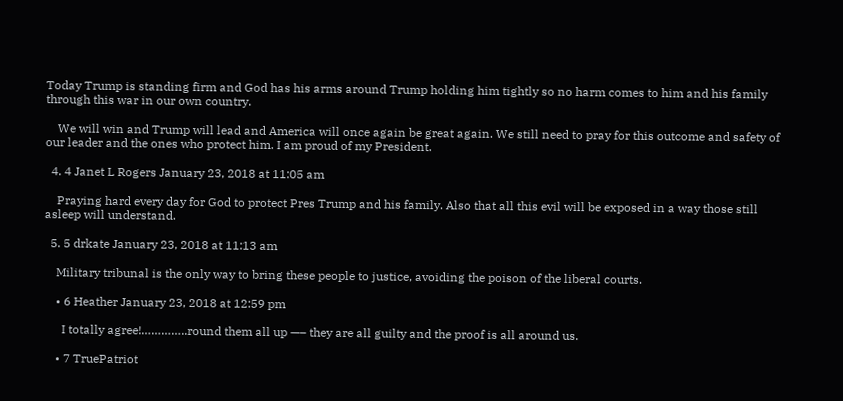Today Trump is standing firm and God has his arms around Trump holding him tightly so no harm comes to him and his family through this war in our own country.

    We will win and Trump will lead and America will once again be great again. We still need to pray for this outcome and safety of our leader and the ones who protect him. I am proud of my President.

  4. 4 Janet L Rogers January 23, 2018 at 11:05 am

    Praying hard every day for God to protect Pres Trump and his family. Also that all this evil will be exposed in a way those still asleep will understand.

  5. 5 drkate January 23, 2018 at 11:13 am

    Military tribunal is the only way to bring these people to justice, avoiding the poison of the liberal courts.

    • 6 Heather January 23, 2018 at 12:59 pm

      I totally agree!…………..round them all up —– they are all guilty and the proof is all around us.

    • 7 TruePatriot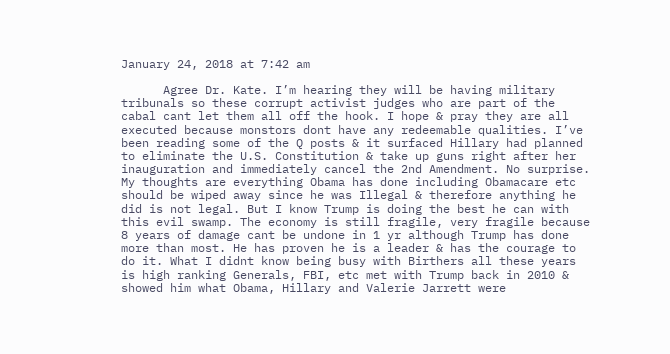January 24, 2018 at 7:42 am

      Agree Dr. Kate. I’m hearing they will be having military tribunals so these corrupt activist judges who are part of the cabal cant let them all off the hook. I hope & pray they are all executed because monstors dont have any redeemable qualities. I’ve been reading some of the Q posts & it surfaced Hillary had planned to eliminate the U.S. Constitution & take up guns right after her inauguration and immediately cancel the 2nd Amendment. No surprise. My thoughts are everything Obama has done including Obamacare etc should be wiped away since he was Illegal & therefore anything he did is not legal. But I know Trump is doing the best he can with this evil swamp. The economy is still fragile, very fragile because 8 years of damage cant be undone in 1 yr although Trump has done more than most. He has proven he is a leader & has the courage to do it. What I didnt know being busy with Birthers all these years is high ranking Generals, FBI, etc met with Trump back in 2010 & showed him what Obama, Hillary and Valerie Jarrett were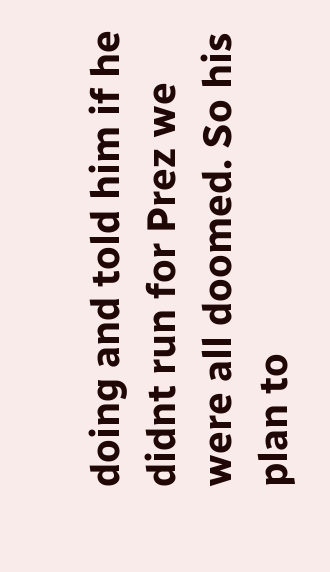doing and told him if he didnt run for Prez we were all doomed. So his plan to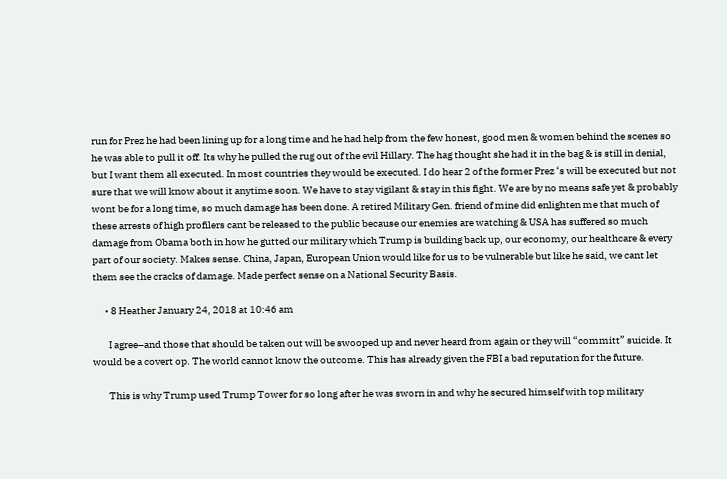run for Prez he had been lining up for a long time and he had help from the few honest, good men & women behind the scenes so he was able to pull it off. Its why he pulled the rug out of the evil Hillary. The hag thought she had it in the bag & is still in denial, but I want them all executed. In most countries they would be executed. I do hear 2 of the former Prez ‘s will be executed but not sure that we will know about it anytime soon. We have to stay vigilant & stay in this fight. We are by no means safe yet & probably wont be for a long time, so much damage has been done. A retired Military Gen. friend of mine did enlighten me that much of these arrests of high profilers cant be released to the public because our enemies are watching & USA has suffered so much damage from Obama both in how he gutted our military which Trump is building back up, our economy, our healthcare & every part of our society. Makes sense. China, Japan, European Union would like for us to be vulnerable but like he said, we cant let them see the cracks of damage. Made perfect sense on a National Security Basis.

      • 8 Heather January 24, 2018 at 10:46 am

        I agree–and those that should be taken out will be swooped up and never heard from again or they will “committ” suicide. It would be a covert op. The world cannot know the outcome. This has already given the FBI a bad reputation for the future.

        This is why Trump used Trump Tower for so long after he was sworn in and why he secured himself with top military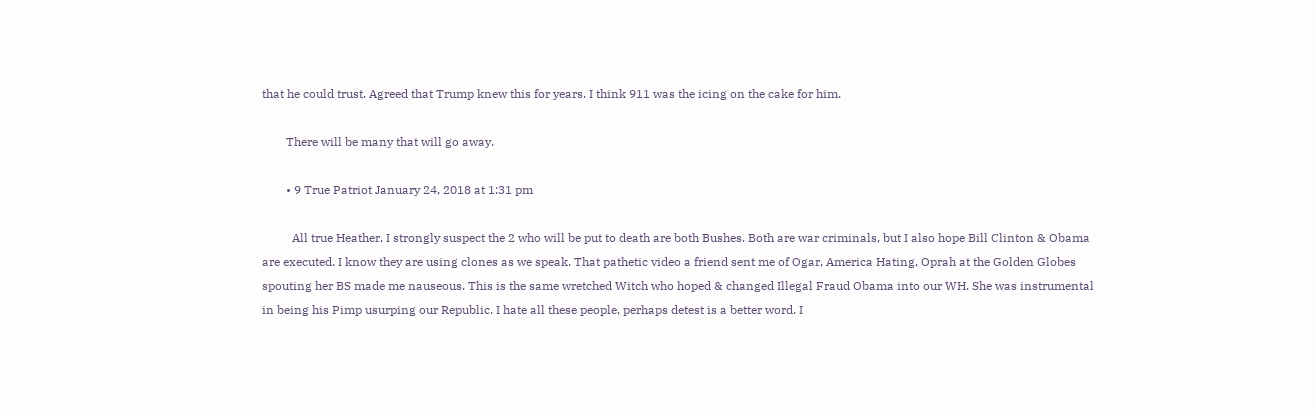that he could trust. Agreed that Trump knew this for years. I think 911 was the icing on the cake for him.

        There will be many that will go away.

        • 9 True Patriot January 24, 2018 at 1:31 pm

          All true Heather. I strongly suspect the 2 who will be put to death are both Bushes. Both are war criminals, but I also hope Bill Clinton & Obama are executed. I know they are using clones as we speak. That pathetic video a friend sent me of Ogar, America Hating, Oprah at the Golden Globes spouting her BS made me nauseous. This is the same wretched Witch who hoped & changed Illegal Fraud Obama into our WH. She was instrumental in being his Pimp usurping our Republic. I hate all these people, perhaps detest is a better word. I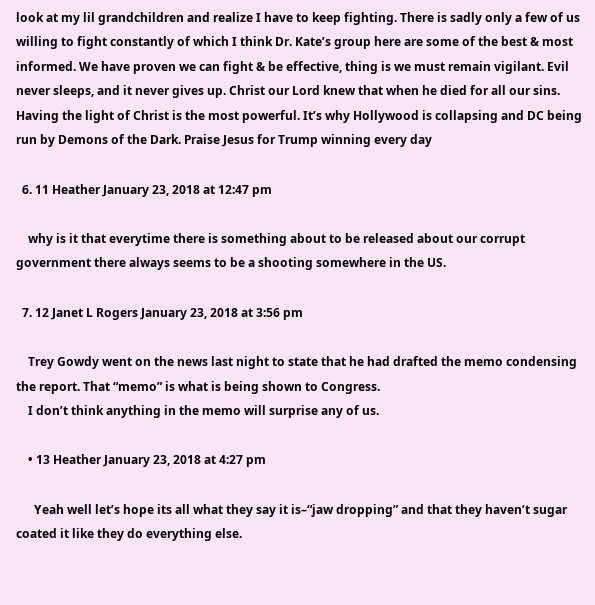look at my lil grandchildren and realize I have to keep fighting. There is sadly only a few of us willing to fight constantly of which I think Dr. Kate’s group here are some of the best & most informed. We have proven we can fight & be effective, thing is we must remain vigilant. Evil never sleeps, and it never gives up. Christ our Lord knew that when he died for all our sins. Having the light of Christ is the most powerful. It’s why Hollywood is collapsing and DC being run by Demons of the Dark. Praise Jesus for Trump winning every day

  6. 11 Heather January 23, 2018 at 12:47 pm

    why is it that everytime there is something about to be released about our corrupt government there always seems to be a shooting somewhere in the US.

  7. 12 Janet L Rogers January 23, 2018 at 3:56 pm

    Trey Gowdy went on the news last night to state that he had drafted the memo condensing the report. That “memo” is what is being shown to Congress.
    I don’t think anything in the memo will surprise any of us.

    • 13 Heather January 23, 2018 at 4:27 pm

      Yeah well let’s hope its all what they say it is–“jaw dropping” and that they haven’t sugar coated it like they do everything else.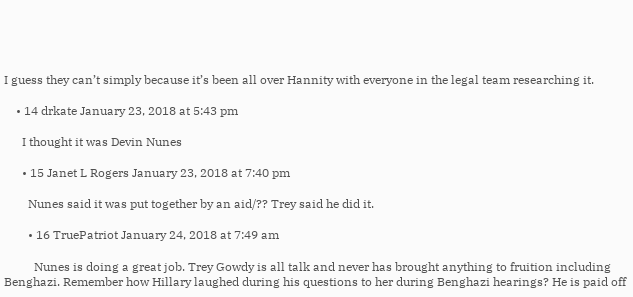I guess they can’t simply because it’s been all over Hannity with everyone in the legal team researching it.

    • 14 drkate January 23, 2018 at 5:43 pm

      I thought it was Devin Nunes

      • 15 Janet L Rogers January 23, 2018 at 7:40 pm

        Nunes said it was put together by an aid/?? Trey said he did it.

        • 16 TruePatriot January 24, 2018 at 7:49 am

          Nunes is doing a great job. Trey Gowdy is all talk and never has brought anything to fruition including Benghazi. Remember how Hillary laughed during his questions to her during Benghazi hearings? He is paid off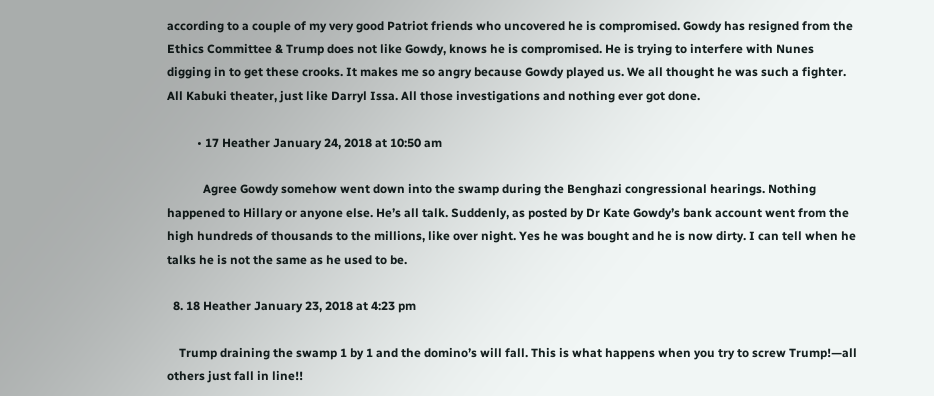according to a couple of my very good Patriot friends who uncovered he is compromised. Gowdy has resigned from the Ethics Committee & Trump does not like Gowdy, knows he is compromised. He is trying to interfere with Nunes digging in to get these crooks. It makes me so angry because Gowdy played us. We all thought he was such a fighter. All Kabuki theater, just like Darryl Issa. All those investigations and nothing ever got done.

          • 17 Heather January 24, 2018 at 10:50 am

            Agree Gowdy somehow went down into the swamp during the Benghazi congressional hearings. Nothing happened to Hillary or anyone else. He’s all talk. Suddenly, as posted by Dr Kate Gowdy’s bank account went from the high hundreds of thousands to the millions, like over night. Yes he was bought and he is now dirty. I can tell when he talks he is not the same as he used to be.

  8. 18 Heather January 23, 2018 at 4:23 pm

    Trump draining the swamp 1 by 1 and the domino’s will fall. This is what happens when you try to screw Trump!—all others just fall in line!!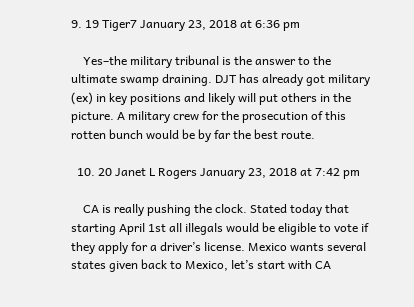9. 19 Tiger7 January 23, 2018 at 6:36 pm

    Yes–the military tribunal is the answer to the ultimate swamp draining. DJT has already got military (ex) in key positions and likely will put others in the picture. A military crew for the prosecution of this rotten bunch would be by far the best route.

  10. 20 Janet L Rogers January 23, 2018 at 7:42 pm

    CA is really pushing the clock. Stated today that starting April 1st all illegals would be eligible to vote if they apply for a driver’s license. Mexico wants several states given back to Mexico, let’s start with CA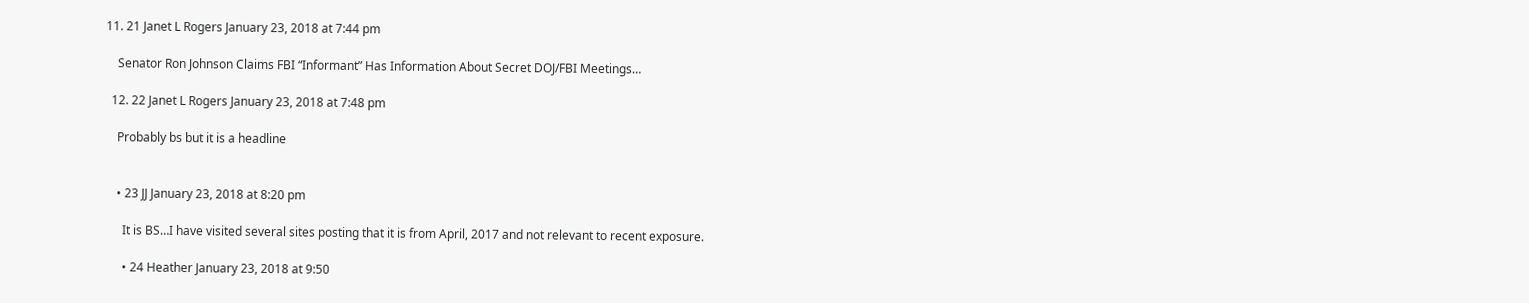11. 21 Janet L Rogers January 23, 2018 at 7:44 pm

    Senator Ron Johnson Claims FBI “Informant” Has Information About Secret DOJ/FBI Meetings…

  12. 22 Janet L Rogers January 23, 2018 at 7:48 pm

    Probably bs but it is a headline


    • 23 JJ January 23, 2018 at 8:20 pm

      It is BS…I have visited several sites posting that it is from April, 2017 and not relevant to recent exposure.

      • 24 Heather January 23, 2018 at 9:50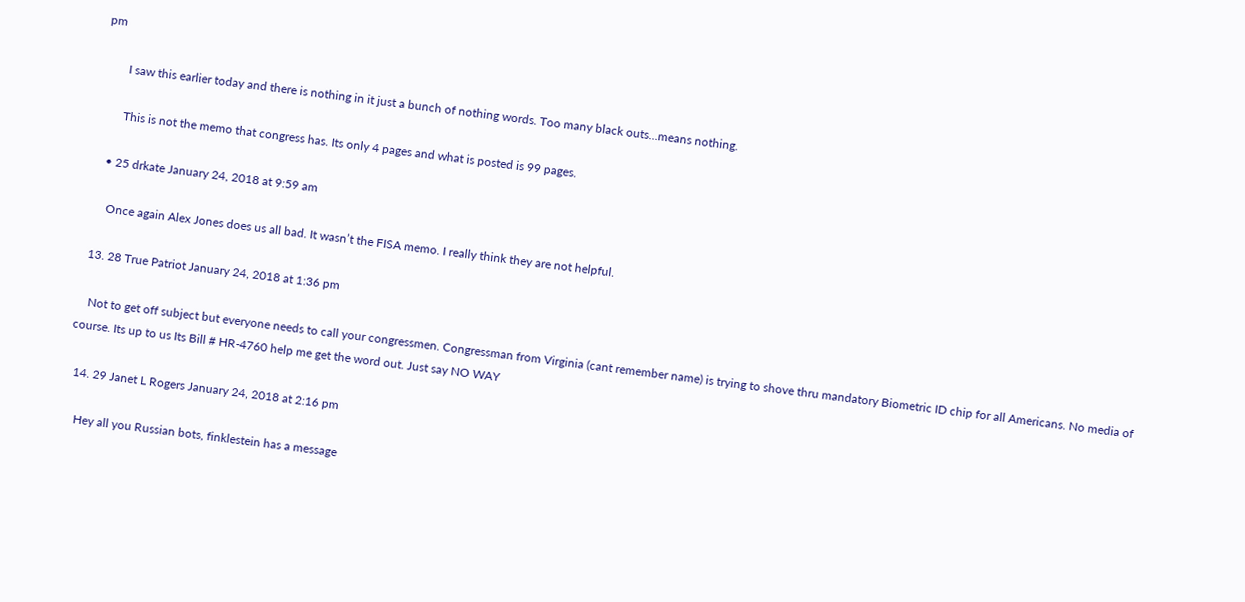pm

        I saw this earlier today and there is nothing in it just a bunch of nothing words. Too many black outs…means nothing.

        This is not the memo that congress has. Its only 4 pages and what is posted is 99 pages.

    • 25 drkate January 24, 2018 at 9:59 am

      Once again Alex Jones does us all bad. It wasn’t the FISA memo. I really think they are not helpful.

  13. 28 True Patriot January 24, 2018 at 1:36 pm

    Not to get off subject but everyone needs to call your congressmen. Congressman from Virginia (cant remember name) is trying to shove thru mandatory Biometric ID chip for all Americans. No media of course. Its up to us Its Bill # HR-4760 help me get the word out. Just say NO WAY

  14. 29 Janet L Rogers January 24, 2018 at 2:16 pm

    Hey all you Russian bots, finklestein has a message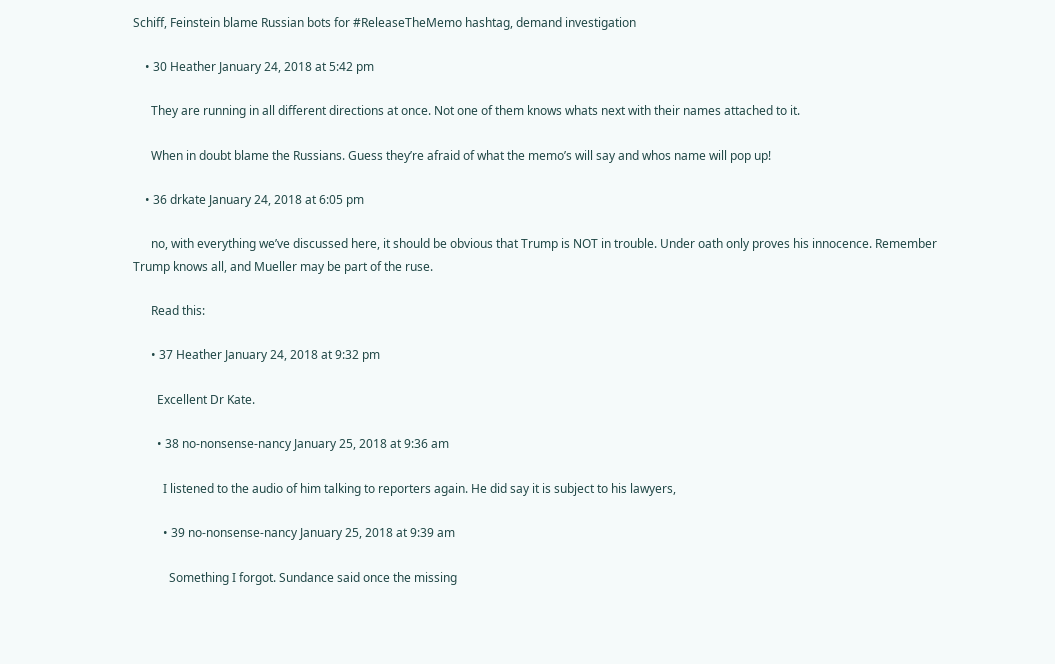Schiff, Feinstein blame Russian bots for #ReleaseTheMemo hashtag, demand investigation

    • 30 Heather January 24, 2018 at 5:42 pm

      They are running in all different directions at once. Not one of them knows whats next with their names attached to it.

      When in doubt blame the Russians. Guess they’re afraid of what the memo’s will say and whos name will pop up!

    • 36 drkate January 24, 2018 at 6:05 pm

      no, with everything we’ve discussed here, it should be obvious that Trump is NOT in trouble. Under oath only proves his innocence. Remember Trump knows all, and Mueller may be part of the ruse.

      Read this:

      • 37 Heather January 24, 2018 at 9:32 pm

        Excellent Dr Kate.

        • 38 no-nonsense-nancy January 25, 2018 at 9:36 am

          I listened to the audio of him talking to reporters again. He did say it is subject to his lawyers,

          • 39 no-nonsense-nancy January 25, 2018 at 9:39 am

            Something I forgot. Sundance said once the missing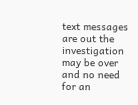text messages are out the investigation may be over and no need for an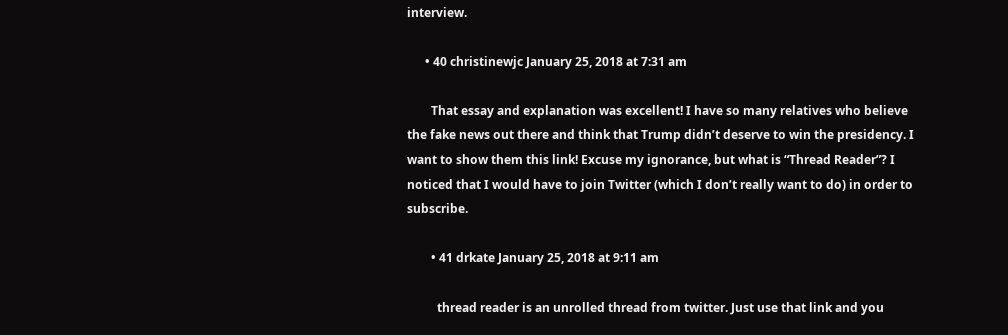interview.

      • 40 christinewjc January 25, 2018 at 7:31 am

        That essay and explanation was excellent! I have so many relatives who believe the fake news out there and think that Trump didn’t deserve to win the presidency. I want to show them this link! Excuse my ignorance, but what is “Thread Reader”? I noticed that I would have to join Twitter (which I don’t really want to do) in order to subscribe.

        • 41 drkate January 25, 2018 at 9:11 am

          thread reader is an unrolled thread from twitter. Just use that link and you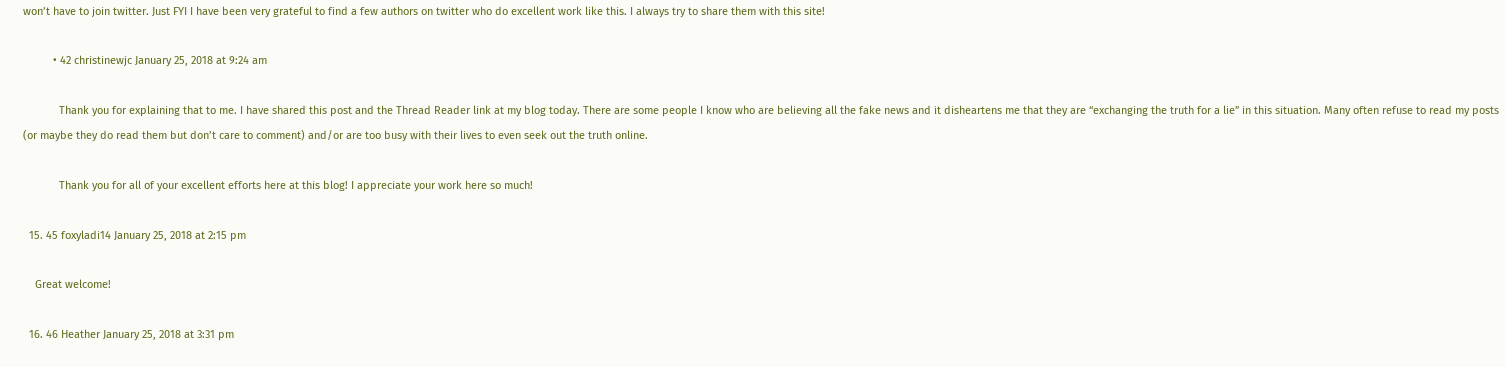won’t have to join twitter. Just FYI I have been very grateful to find a few authors on twitter who do excellent work like this. I always try to share them with this site!

          • 42 christinewjc January 25, 2018 at 9:24 am

            Thank you for explaining that to me. I have shared this post and the Thread Reader link at my blog today. There are some people I know who are believing all the fake news and it disheartens me that they are “exchanging the truth for a lie” in this situation. Many often refuse to read my posts (or maybe they do read them but don’t care to comment) and/or are too busy with their lives to even seek out the truth online.

            Thank you for all of your excellent efforts here at this blog! I appreciate your work here so much!

  15. 45 foxyladi14 January 25, 2018 at 2:15 pm

    Great welcome!

  16. 46 Heather January 25, 2018 at 3:31 pm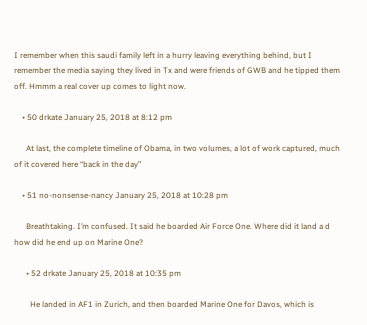I remember when this saudi family left in a hurry leaving everything behind, but I remember the media saying they lived in Tx and were friends of GWB and he tipped them off. Hmmm a real cover up comes to light now.

    • 50 drkate January 25, 2018 at 8:12 pm

      At last, the complete timeline of Obama, in two volumes, a lot of work captured, much of it covered here “back in the day”

    • 51 no-nonsense-nancy January 25, 2018 at 10:28 pm

      Breathtaking. I’m confused. It said he boarded Air Force One. Where did it land a d how did he end up on Marine One?

      • 52 drkate January 25, 2018 at 10:35 pm

        He landed in AF1 in Zurich, and then boarded Marine One for Davos, which is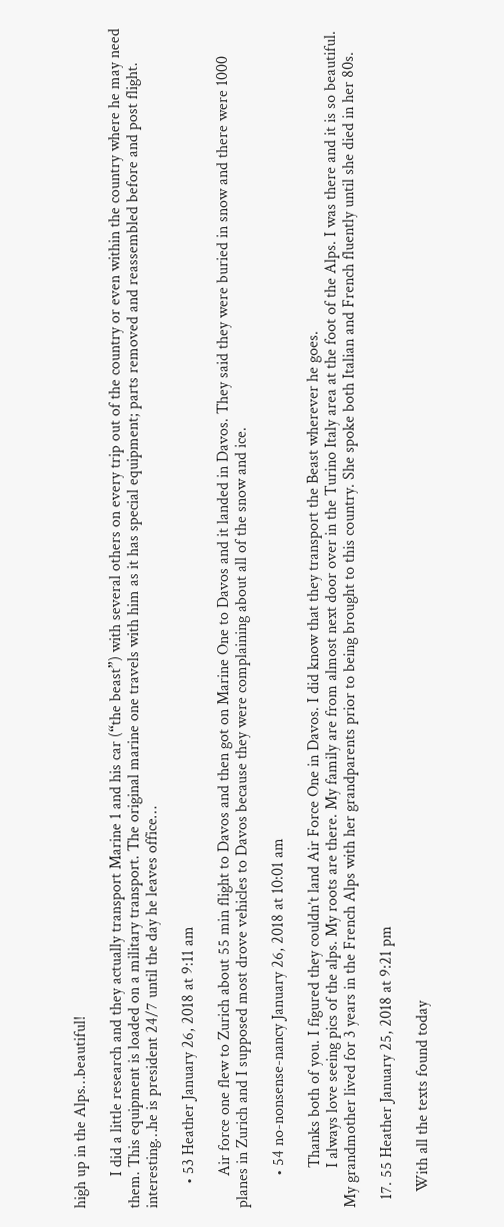high up in the Alps…beautiful!

        I did a little research and they actually transport Marine 1 and his car (“the beast”) with several others on every trip out of the country or even within the country where he may need them. This equipment is loaded on a military transport. The original marine one travels with him as it has special equipment; parts removed and reassembled before and post flight. interesting…he is president 24/7 until the day he leaves office…

      • 53 Heather January 26, 2018 at 9:11 am

        Air force one flew to Zurich about 55 min flight to Davos and then got on Marine One to Davos and it landed in Davos. They said they were buried in snow and there were 1000 planes in Zurich and I supposed most drove vehicles to Davos because they were complaining about all of the snow and ice.

        • 54 no-nonsense-nancy January 26, 2018 at 10:01 am

          Thanks both of you. I figured they couldn’t land Air Force One in Davos. I did know that they transport the Beast wherever he goes.
          I always love seeing pics of the alps. My roots are there. My family are from almost next door over in the Turino Italy area at the foot of the Alps. I was there and it is so beautiful. My grandmother lived for 3 years in the French Alps with her grandparents prior to being brought to this country. She spoke both Italian and French fluently until she died in her 80s.

  17. 55 Heather January 25, 2018 at 9:21 pm

    With all the texts found today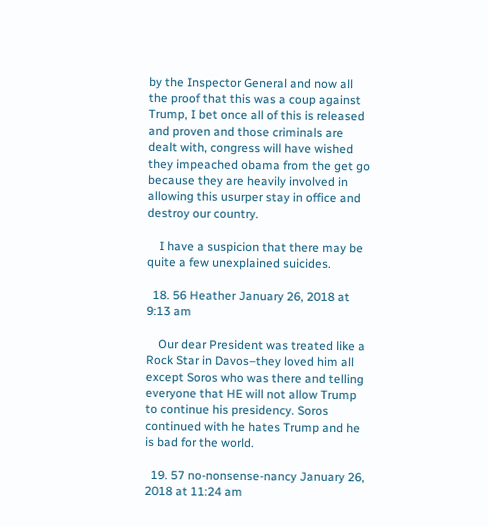by the Inspector General and now all the proof that this was a coup against Trump, I bet once all of this is released and proven and those criminals are dealt with, congress will have wished they impeached obama from the get go because they are heavily involved in allowing this usurper stay in office and destroy our country.

    I have a suspicion that there may be quite a few unexplained suicides.

  18. 56 Heather January 26, 2018 at 9:13 am

    Our dear President was treated like a Rock Star in Davos–they loved him all except Soros who was there and telling everyone that HE will not allow Trump to continue his presidency. Soros continued with he hates Trump and he is bad for the world.

  19. 57 no-nonsense-nancy January 26, 2018 at 11:24 am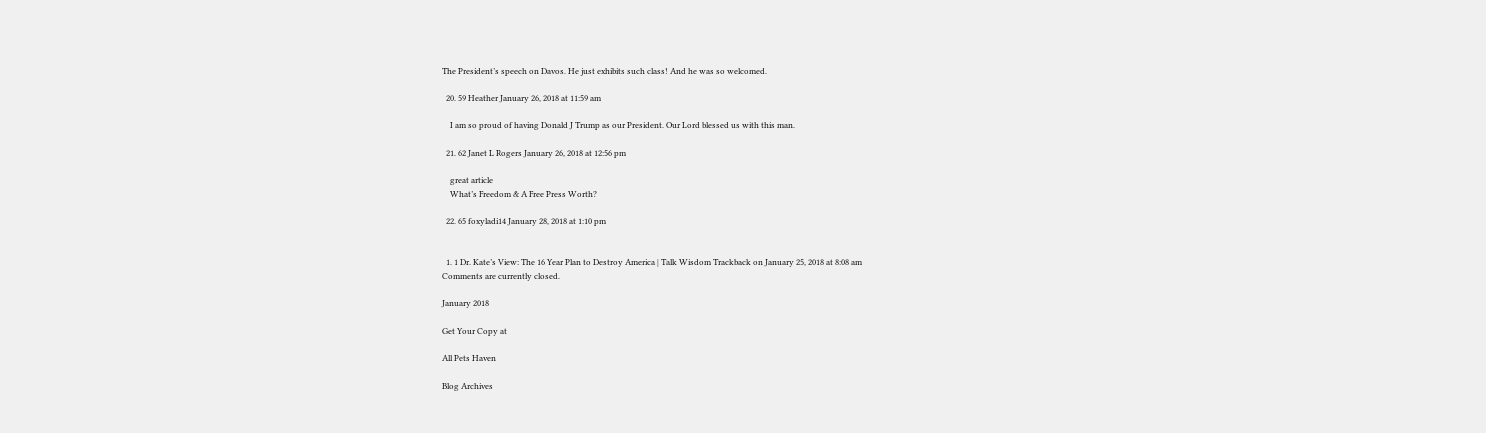The President’s speech on Davos. He just exhibits such class! And he was so welcomed.

  20. 59 Heather January 26, 2018 at 11:59 am

    I am so proud of having Donald J Trump as our President. Our Lord blessed us with this man.

  21. 62 Janet L Rogers January 26, 2018 at 12:56 pm

    great article
    What’s Freedom & A Free Press Worth?

  22. 65 foxyladi14 January 28, 2018 at 1:10 pm


  1. 1 Dr. Kate’s View: The 16 Year Plan to Destroy America | Talk Wisdom Trackback on January 25, 2018 at 8:08 am
Comments are currently closed.

January 2018

Get Your Copy at

All Pets Haven

Blog Archives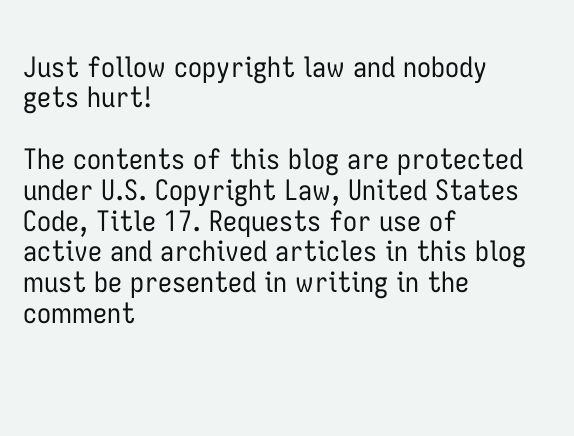Just follow copyright law and nobody gets hurt!

The contents of this blog are protected under U.S. Copyright Law, United States Code, Title 17. Requests for use of active and archived articles in this blog must be presented in writing in the comment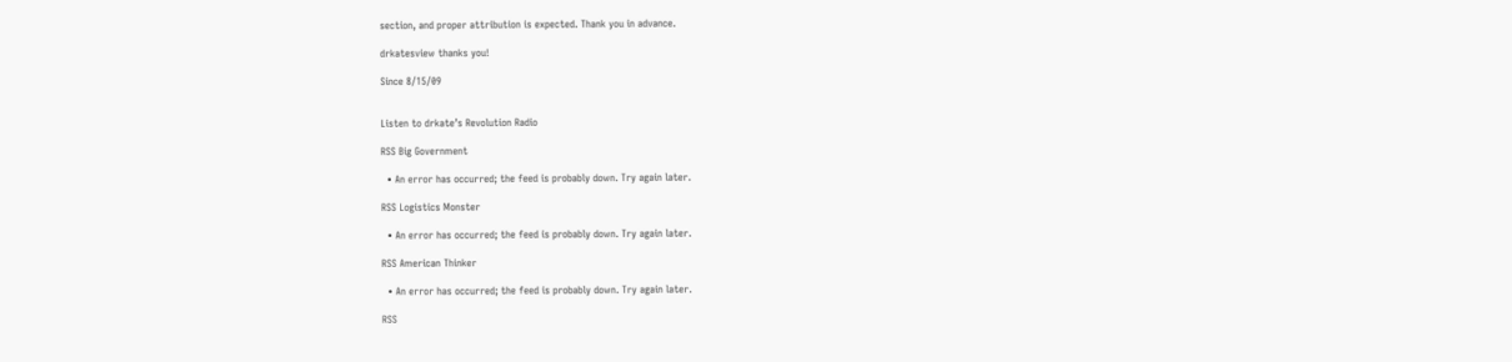section, and proper attribution is expected. Thank you in advance.

drkatesview thanks you!

Since 8/15/09


Listen to drkate’s Revolution Radio

RSS Big Government

  • An error has occurred; the feed is probably down. Try again later.

RSS Logistics Monster

  • An error has occurred; the feed is probably down. Try again later.

RSS American Thinker

  • An error has occurred; the feed is probably down. Try again later.

RSS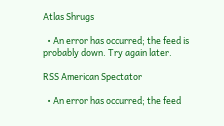Atlas Shrugs

  • An error has occurred; the feed is probably down. Try again later.

RSS American Spectator

  • An error has occurred; the feed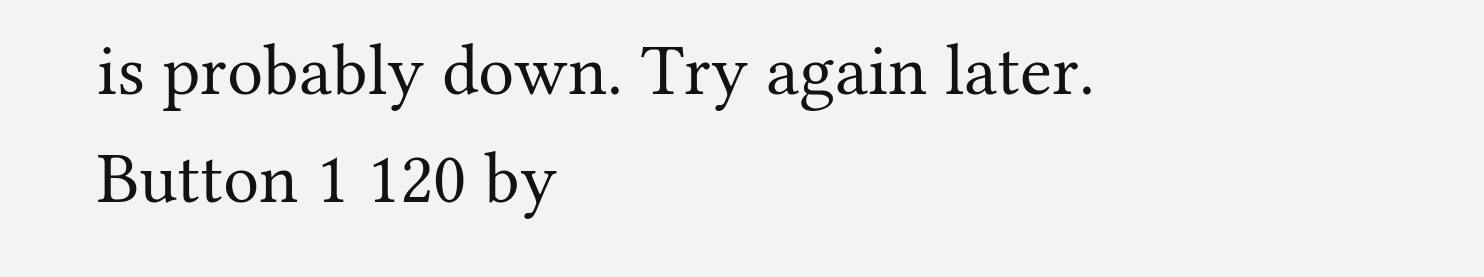is probably down. Try again later.
Button 1 120 by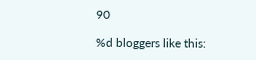90

%d bloggers like this: